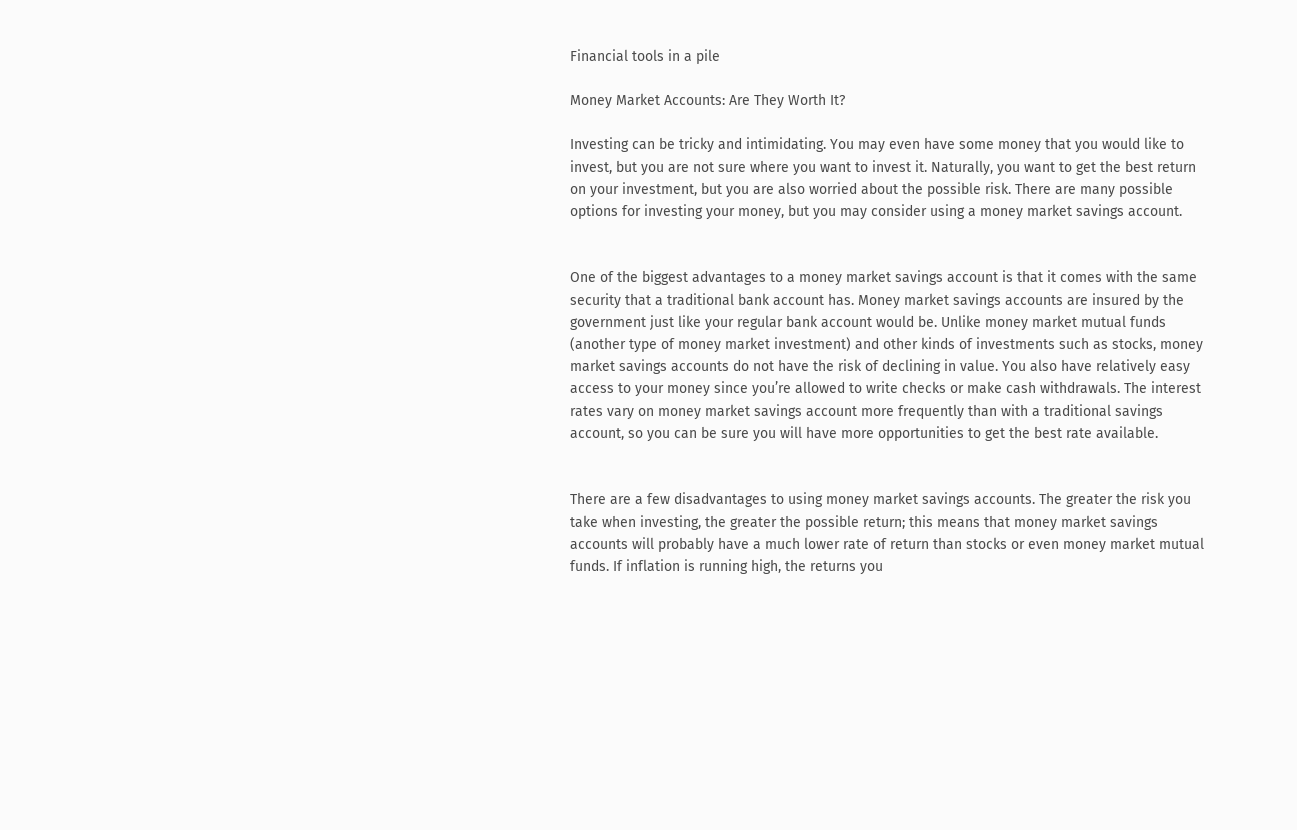Financial tools in a pile

Money Market Accounts: Are They Worth It?

Investing can be tricky and intimidating. You may even have some money that you would like to invest, but you are not sure where you want to invest it. Naturally, you want to get the best return on your investment, but you are also worried about the possible risk. There are many possible options for investing your money, but you may consider using a money market savings account.


One of the biggest advantages to a money market savings account is that it comes with the same security that a traditional bank account has. Money market savings accounts are insured by the government just like your regular bank account would be. Unlike money market mutual funds (another type of money market investment) and other kinds of investments such as stocks, money market savings accounts do not have the risk of declining in value. You also have relatively easy access to your money since you’re allowed to write checks or make cash withdrawals. The interest rates vary on money market savings account more frequently than with a traditional savings account, so you can be sure you will have more opportunities to get the best rate available.


There are a few disadvantages to using money market savings accounts. The greater the risk you take when investing, the greater the possible return; this means that money market savings accounts will probably have a much lower rate of return than stocks or even money market mutual funds. If inflation is running high, the returns you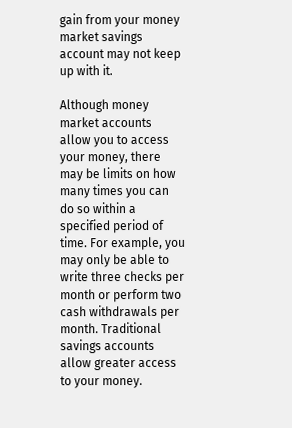gain from your money market savings account may not keep up with it.

Although money market accounts allow you to access your money, there may be limits on how many times you can do so within a specified period of time. For example, you may only be able to write three checks per month or perform two cash withdrawals per month. Traditional savings accounts allow greater access to your money.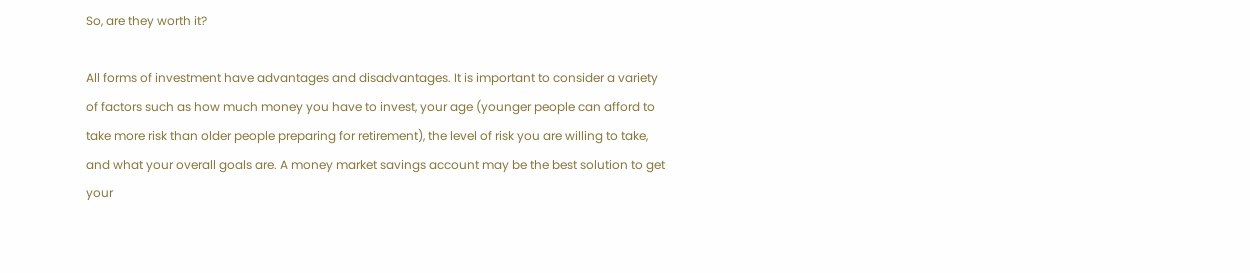So, are they worth it?

All forms of investment have advantages and disadvantages. It is important to consider a variety of factors such as how much money you have to invest, your age (younger people can afford to take more risk than older people preparing for retirement), the level of risk you are willing to take, and what your overall goals are. A money market savings account may be the best solution to get your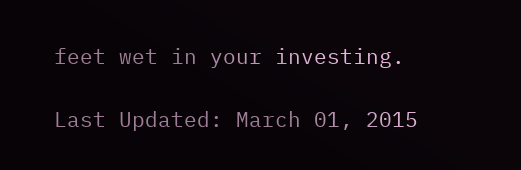feet wet in your investing.

Last Updated: March 01, 2015